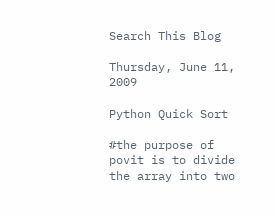Search This Blog

Thursday, June 11, 2009

Python Quick Sort

#the purpose of povit is to divide the array into two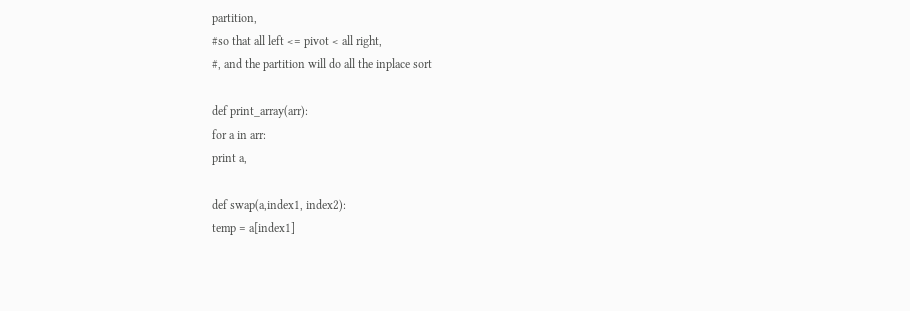partition,
#so that all left <= pivot < all right,
#, and the partition will do all the inplace sort

def print_array(arr):
for a in arr:
print a,

def swap(a,index1, index2):
temp = a[index1]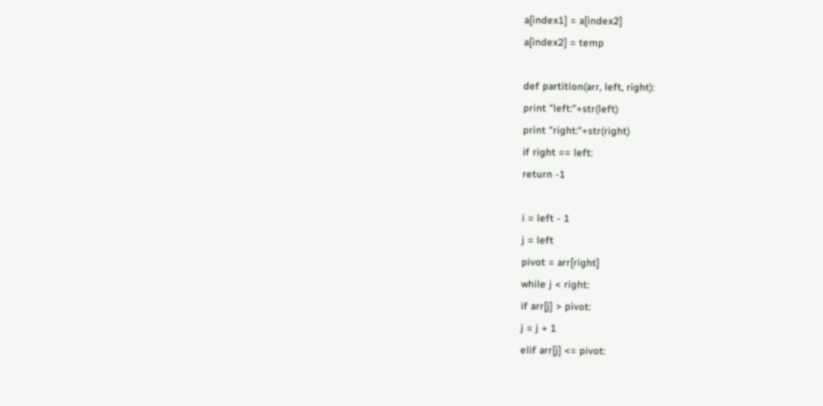a[index1] = a[index2]
a[index2] = temp

def partition(arr, left, right):
print "left:"+str(left)
print "right:"+str(right)
if right == left:
return -1

i = left - 1
j = left
pivot = arr[right]
while j < right:
if arr[j] > pivot:
j = j + 1
elif arr[j] <= pivot: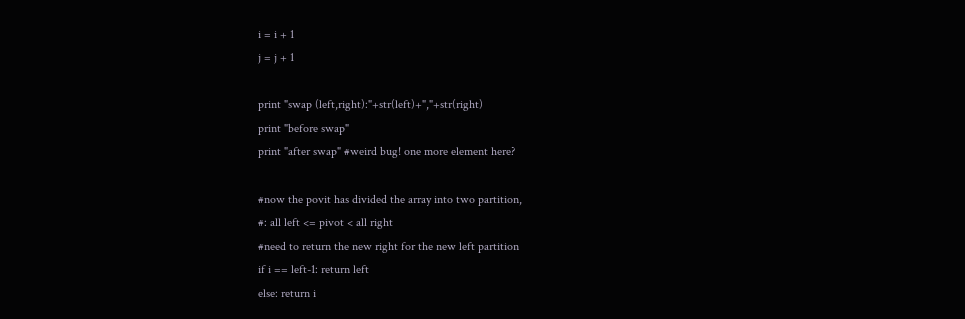i = i + 1
j = j + 1

print "swap (left,right):"+str(left)+","+str(right)
print "before swap"
print "after swap" #weird bug! one more element here?

#now the povit has divided the array into two partition,
#: all left <= pivot < all right
#need to return the new right for the new left partition
if i == left-1: return left
else: return i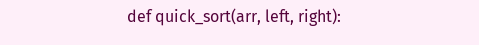def quick_sort(arr, left, right):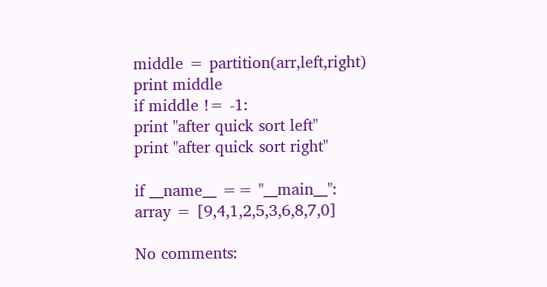middle = partition(arr,left,right)
print middle
if middle != -1:
print "after quick sort left"
print "after quick sort right"

if __name__ == "__main__":
array = [9,4,1,2,5,3,6,8,7,0]

No comments: